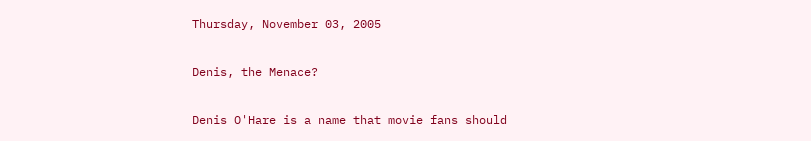Thursday, November 03, 2005

Denis, the Menace?

Denis O'Hare is a name that movie fans should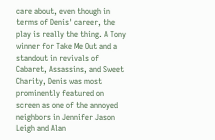care about, even though in terms of Denis' career, the play is really the thing. A Tony winner for Take Me Out and a standout in revivals of Cabaret, Assassins, and Sweet Charity, Denis was most prominently featured on screen as one of the annoyed neighbors in Jennifer Jason Leigh and Alan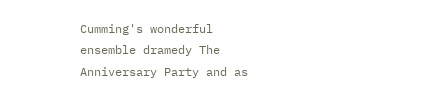Cumming's wonderful ensemble dramedy The Anniversary Party and as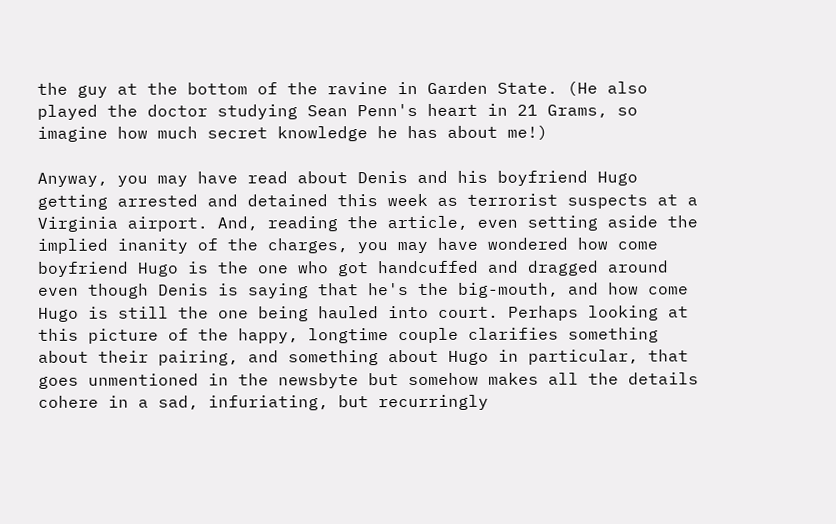the guy at the bottom of the ravine in Garden State. (He also played the doctor studying Sean Penn's heart in 21 Grams, so imagine how much secret knowledge he has about me!)

Anyway, you may have read about Denis and his boyfriend Hugo getting arrested and detained this week as terrorist suspects at a Virginia airport. And, reading the article, even setting aside the implied inanity of the charges, you may have wondered how come boyfriend Hugo is the one who got handcuffed and dragged around even though Denis is saying that he's the big-mouth, and how come Hugo is still the one being hauled into court. Perhaps looking at this picture of the happy, longtime couple clarifies something about their pairing, and something about Hugo in particular, that goes unmentioned in the newsbyte but somehow makes all the details cohere in a sad, infuriating, but recurringly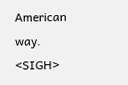American way. <SIGH>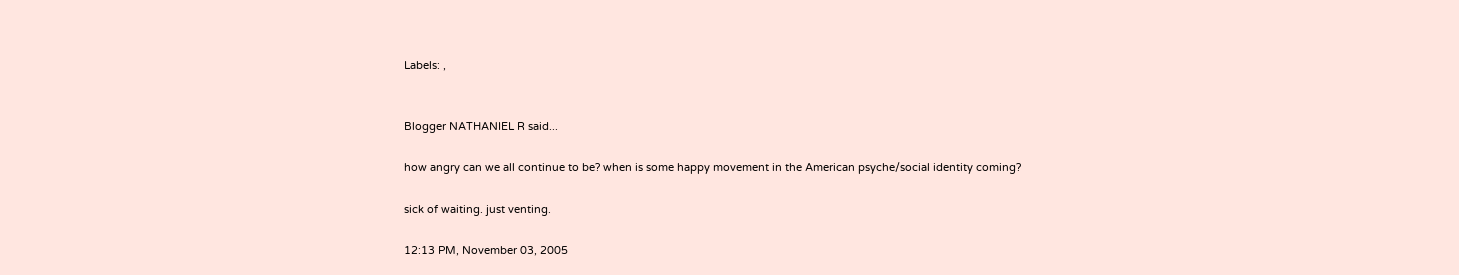Labels: ,


Blogger NATHANIEL R said...

how angry can we all continue to be? when is some happy movement in the American psyche/social identity coming?

sick of waiting. just venting.

12:13 PM, November 03, 2005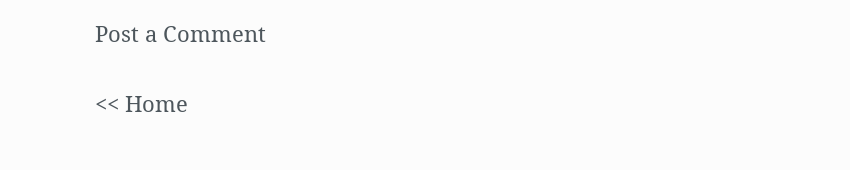Post a Comment

<< Home